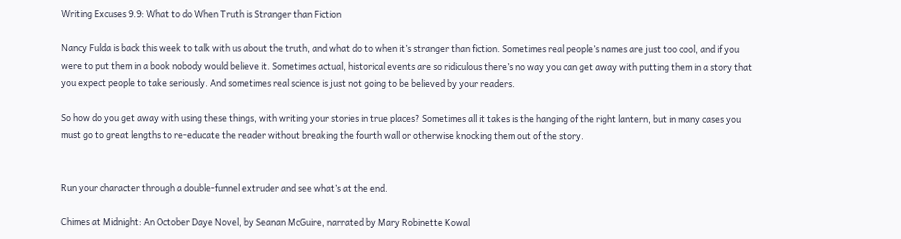Writing Excuses 9.9: What to do When Truth is Stranger than Fiction

Nancy Fulda is back this week to talk with us about the truth, and what do to when it’s stranger than fiction. Sometimes real people’s names are just too cool, and if you were to put them in a book nobody would believe it. Sometimes actual, historical events are so ridiculous there’s no way you can get away with putting them in a story that you expect people to take seriously. And sometimes real science is just not going to be believed by your readers.

So how do you get away with using these things, with writing your stories in true places? Sometimes all it takes is the hanging of the right lantern, but in many cases you must go to great lengths to re-educate the reader without breaking the fourth wall or otherwise knocking them out of the story.


Run your character through a double-funnel extruder and see what’s at the end.

Chimes at Midnight: An October Daye Novel, by Seanan McGuire, narrated by Mary Robinette Kowal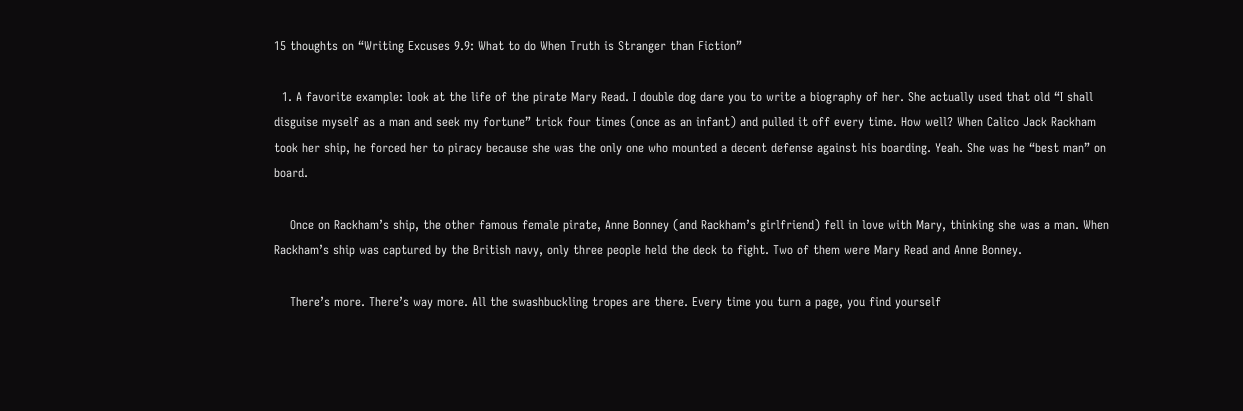15 thoughts on “Writing Excuses 9.9: What to do When Truth is Stranger than Fiction”

  1. A favorite example: look at the life of the pirate Mary Read. I double dog dare you to write a biography of her. She actually used that old “I shall disguise myself as a man and seek my fortune” trick four times (once as an infant) and pulled it off every time. How well? When Calico Jack Rackham took her ship, he forced her to piracy because she was the only one who mounted a decent defense against his boarding. Yeah. She was he “best man” on board.

    Once on Rackham’s ship, the other famous female pirate, Anne Bonney (and Rackham’s girlfriend) fell in love with Mary, thinking she was a man. When Rackham’s ship was captured by the British navy, only three people held the deck to fight. Two of them were Mary Read and Anne Bonney.

    There’s more. There’s way more. All the swashbuckling tropes are there. Every time you turn a page, you find yourself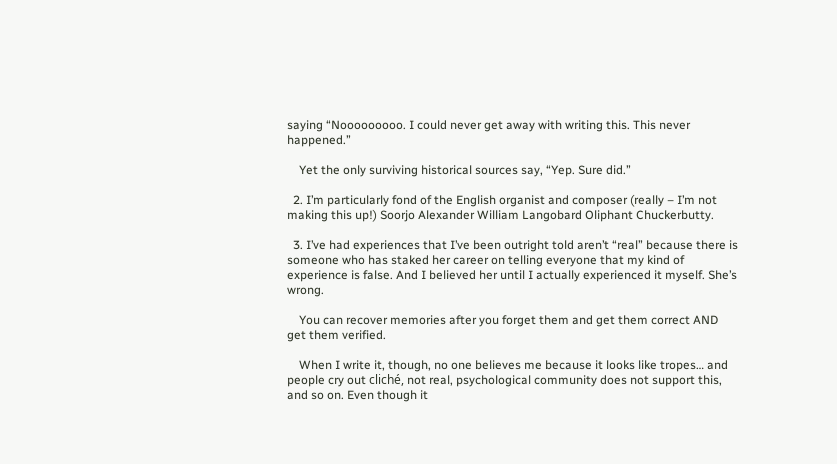saying “Nooooooooo. I could never get away with writing this. This never happened.”

    Yet the only surviving historical sources say, “Yep. Sure did.”

  2. I’m particularly fond of the English organist and composer (really – I’m not making this up!) Soorjo Alexander William Langobard Oliphant Chuckerbutty.

  3. I’ve had experiences that I’ve been outright told aren’t “real” because there is someone who has staked her career on telling everyone that my kind of experience is false. And I believed her until I actually experienced it myself. She’s wrong.

    You can recover memories after you forget them and get them correct AND get them verified.

    When I write it, though, no one believes me because it looks like tropes… and people cry out cliché, not real, psychological community does not support this, and so on. Even though it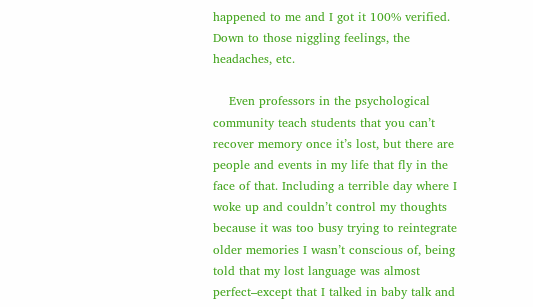happened to me and I got it 100% verified. Down to those niggling feelings, the headaches, etc.

    Even professors in the psychological community teach students that you can’t recover memory once it’s lost, but there are people and events in my life that fly in the face of that. Including a terrible day where I woke up and couldn’t control my thoughts because it was too busy trying to reintegrate older memories I wasn’t conscious of, being told that my lost language was almost perfect–except that I talked in baby talk and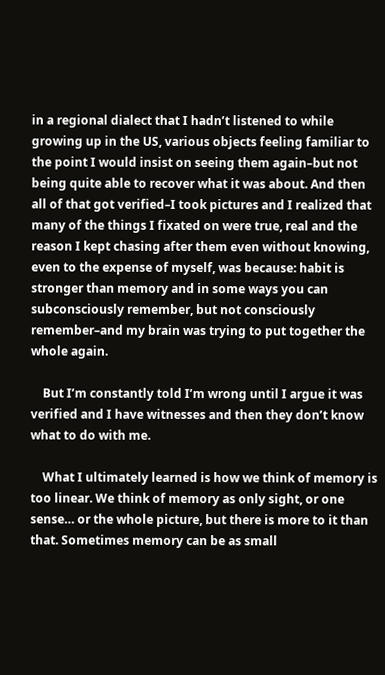in a regional dialect that I hadn’t listened to while growing up in the US, various objects feeling familiar to the point I would insist on seeing them again–but not being quite able to recover what it was about. And then all of that got verified–I took pictures and I realized that many of the things I fixated on were true, real and the reason I kept chasing after them even without knowing, even to the expense of myself, was because: habit is stronger than memory and in some ways you can subconsciously remember, but not consciously remember–and my brain was trying to put together the whole again.

    But I’m constantly told I’m wrong until I argue it was verified and I have witnesses and then they don’t know what to do with me.

    What I ultimately learned is how we think of memory is too linear. We think of memory as only sight, or one sense… or the whole picture, but there is more to it than that. Sometimes memory can be as small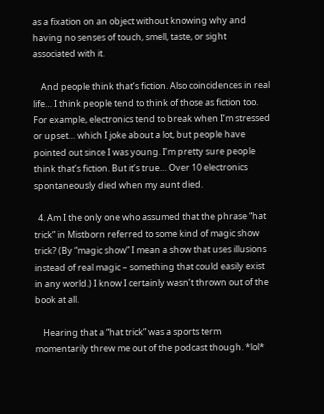as a fixation on an object without knowing why and having no senses of touch, smell, taste, or sight associated with it.

    And people think that’s fiction. Also coincidences in real life… I think people tend to think of those as fiction too. For example, electronics tend to break when I’m stressed or upset… which I joke about a lot, but people have pointed out since I was young. I’m pretty sure people think that’s fiction. But it’s true… Over 10 electronics spontaneously died when my aunt died.

  4. Am I the only one who assumed that the phrase “hat trick” in Mistborn referred to some kind of magic show trick? (By “magic show” I mean a show that uses illusions instead of real magic – something that could easily exist in any world.) I know I certainly wasn’t thrown out of the book at all.

    Hearing that a “hat trick” was a sports term momentarily threw me out of the podcast though. *lol*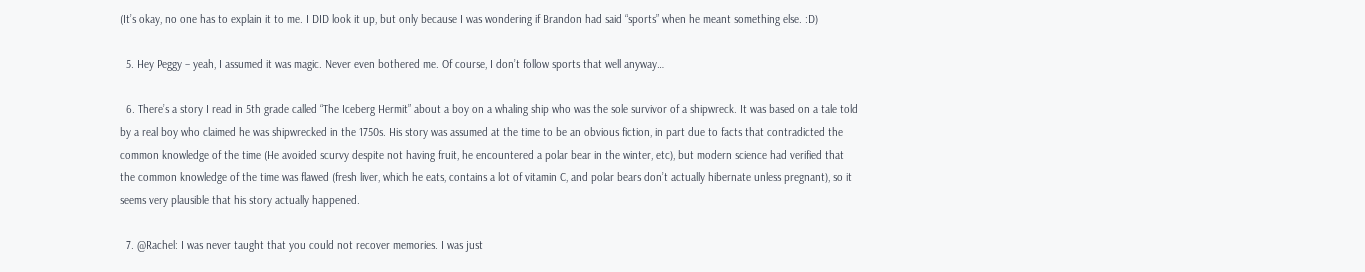(It’s okay, no one has to explain it to me. I DID look it up, but only because I was wondering if Brandon had said “sports” when he meant something else. :D)

  5. Hey Peggy – yeah, I assumed it was magic. Never even bothered me. Of course, I don’t follow sports that well anyway…

  6. There’s a story I read in 5th grade called “The Iceberg Hermit” about a boy on a whaling ship who was the sole survivor of a shipwreck. It was based on a tale told by a real boy who claimed he was shipwrecked in the 1750s. His story was assumed at the time to be an obvious fiction, in part due to facts that contradicted the common knowledge of the time (He avoided scurvy despite not having fruit, he encountered a polar bear in the winter, etc), but modern science had verified that the common knowledge of the time was flawed (fresh liver, which he eats, contains a lot of vitamin C, and polar bears don’t actually hibernate unless pregnant), so it seems very plausible that his story actually happened.

  7. @Rachel: I was never taught that you could not recover memories. I was just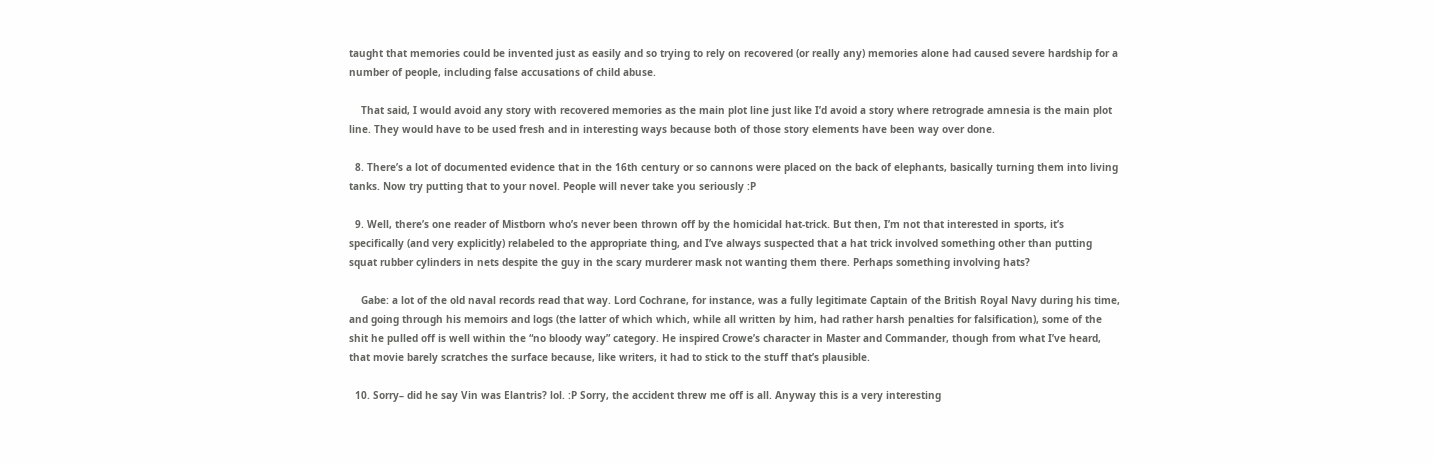taught that memories could be invented just as easily and so trying to rely on recovered (or really any) memories alone had caused severe hardship for a number of people, including false accusations of child abuse.

    That said, I would avoid any story with recovered memories as the main plot line just like I’d avoid a story where retrograde amnesia is the main plot line. They would have to be used fresh and in interesting ways because both of those story elements have been way over done.

  8. There’s a lot of documented evidence that in the 16th century or so cannons were placed on the back of elephants, basically turning them into living tanks. Now try putting that to your novel. People will never take you seriously :P

  9. Well, there’s one reader of Mistborn who’s never been thrown off by the homicidal hat-trick. But then, I’m not that interested in sports, it’s specifically (and very explicitly) relabeled to the appropriate thing, and I’ve always suspected that a hat trick involved something other than putting squat rubber cylinders in nets despite the guy in the scary murderer mask not wanting them there. Perhaps something involving hats?

    Gabe: a lot of the old naval records read that way. Lord Cochrane, for instance, was a fully legitimate Captain of the British Royal Navy during his time, and going through his memoirs and logs (the latter of which which, while all written by him, had rather harsh penalties for falsification), some of the shit he pulled off is well within the “no bloody way” category. He inspired Crowe’s character in Master and Commander, though from what I’ve heard, that movie barely scratches the surface because, like writers, it had to stick to the stuff that’s plausible.

  10. Sorry– did he say Vin was Elantris? lol. :P Sorry, the accident threw me off is all. Anyway this is a very interesting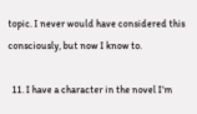topic. I never would have considered this consciously, but now I know to.

  11. I have a character in the novel I’m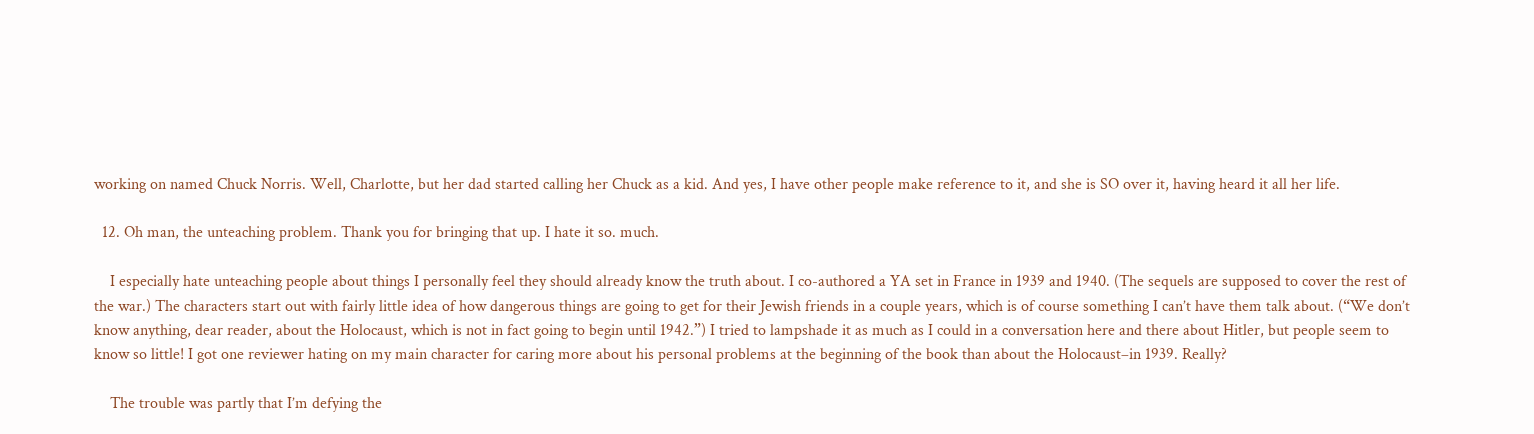working on named Chuck Norris. Well, Charlotte, but her dad started calling her Chuck as a kid. And yes, I have other people make reference to it, and she is SO over it, having heard it all her life.

  12. Oh man, the unteaching problem. Thank you for bringing that up. I hate it so. much.

    I especially hate unteaching people about things I personally feel they should already know the truth about. I co-authored a YA set in France in 1939 and 1940. (The sequels are supposed to cover the rest of the war.) The characters start out with fairly little idea of how dangerous things are going to get for their Jewish friends in a couple years, which is of course something I can’t have them talk about. (“We don’t know anything, dear reader, about the Holocaust, which is not in fact going to begin until 1942.”) I tried to lampshade it as much as I could in a conversation here and there about Hitler, but people seem to know so little! I got one reviewer hating on my main character for caring more about his personal problems at the beginning of the book than about the Holocaust–in 1939. Really?

    The trouble was partly that I’m defying the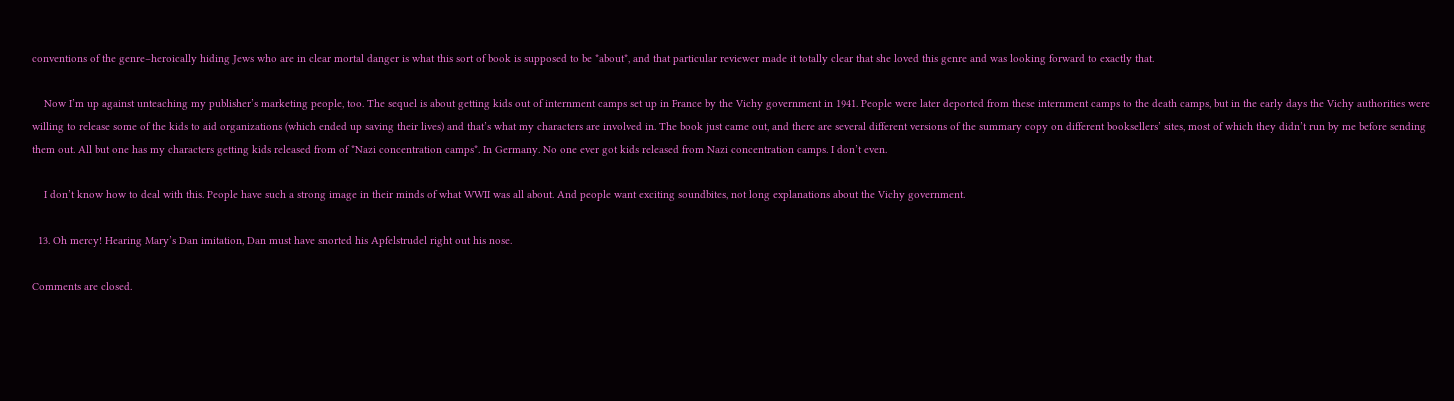conventions of the genre–heroically hiding Jews who are in clear mortal danger is what this sort of book is supposed to be *about*, and that particular reviewer made it totally clear that she loved this genre and was looking forward to exactly that.

    Now I’m up against unteaching my publisher’s marketing people, too. The sequel is about getting kids out of internment camps set up in France by the Vichy government in 1941. People were later deported from these internment camps to the death camps, but in the early days the Vichy authorities were willing to release some of the kids to aid organizations (which ended up saving their lives) and that’s what my characters are involved in. The book just came out, and there are several different versions of the summary copy on different booksellers’ sites, most of which they didn’t run by me before sending them out. All but one has my characters getting kids released from of *Nazi concentration camps*. In Germany. No one ever got kids released from Nazi concentration camps. I don’t even.

    I don’t know how to deal with this. People have such a strong image in their minds of what WWII was all about. And people want exciting soundbites, not long explanations about the Vichy government.

  13. Oh mercy! Hearing Mary’s Dan imitation, Dan must have snorted his Apfelstrudel right out his nose.

Comments are closed.